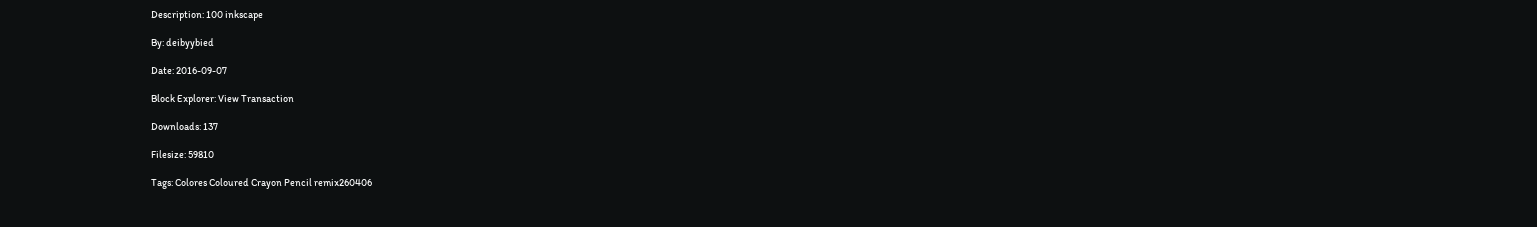Description: 100 inkscape

By: deibyybied

Date: 2016-09-07

Block Explorer: View Transaction

Downloads: 137

Filesize: 59810

Tags: Colores Coloured Crayon Pencil remix260406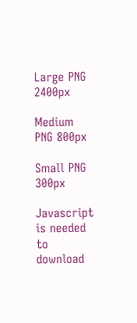Large PNG 2400px

Medium PNG 800px

Small PNG 300px

Javascript is needed to download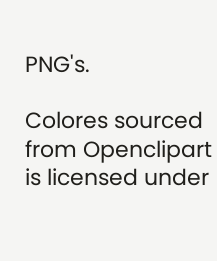PNG's.

Colores sourced from Openclipart is licensed under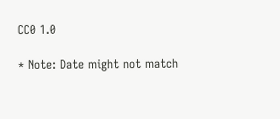CC0 1.0

* Note: Date might not match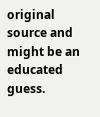original source and might be an educated guess.